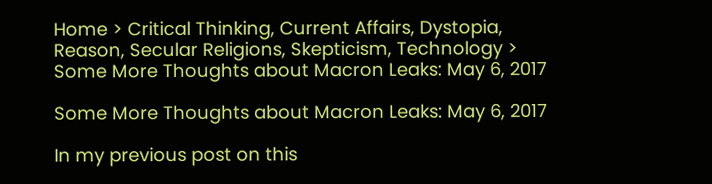Home > Critical Thinking, Current Affairs, Dystopia, Reason, Secular Religions, Skepticism, Technology > Some More Thoughts about Macron Leaks: May 6, 2017

Some More Thoughts about Macron Leaks: May 6, 2017

In my previous post on this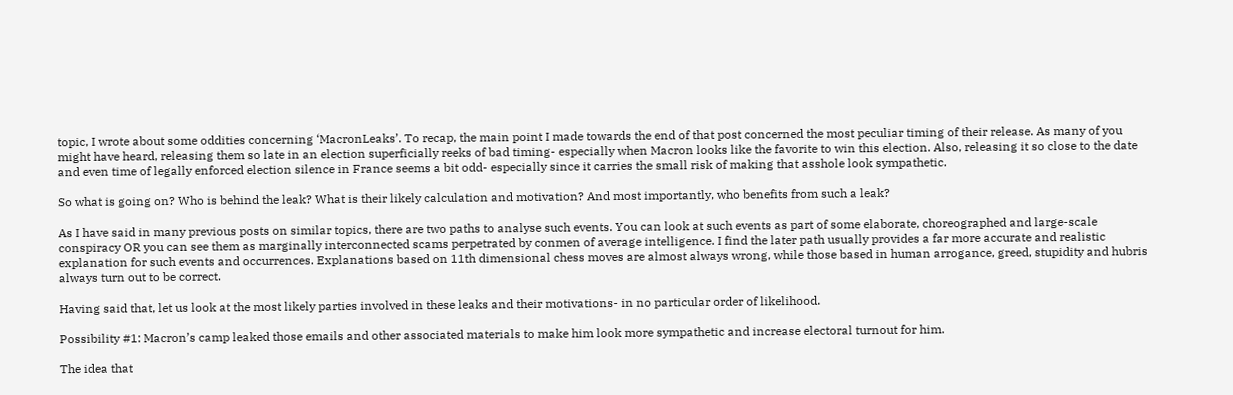topic, I wrote about some oddities concerning ‘MacronLeaks’. To recap, the main point I made towards the end of that post concerned the most peculiar timing of their release. As many of you might have heard, releasing them so late in an election superficially reeks of bad timing- especially when Macron looks like the favorite to win this election. Also, releasing it so close to the date and even time of legally enforced election silence in France seems a bit odd- especially since it carries the small risk of making that asshole look sympathetic.

So what is going on? Who is behind the leak? What is their likely calculation and motivation? And most importantly, who benefits from such a leak?

As I have said in many previous posts on similar topics, there are two paths to analyse such events. You can look at such events as part of some elaborate, choreographed and large-scale conspiracy OR you can see them as marginally interconnected scams perpetrated by conmen of average intelligence. I find the later path usually provides a far more accurate and realistic explanation for such events and occurrences. Explanations based on 11th dimensional chess moves are almost always wrong, while those based in human arrogance, greed, stupidity and hubris always turn out to be correct.

Having said that, let us look at the most likely parties involved in these leaks and their motivations- in no particular order of likelihood.

Possibility #1: Macron’s camp leaked those emails and other associated materials to make him look more sympathetic and increase electoral turnout for him.

The idea that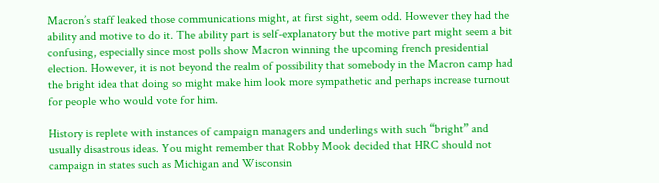Macron’s staff leaked those communications might, at first sight, seem odd. However they had the ability and motive to do it. The ability part is self-explanatory but the motive part might seem a bit confusing, especially since most polls show Macron winning the upcoming french presidential election. However, it is not beyond the realm of possibility that somebody in the Macron camp had the bright idea that doing so might make him look more sympathetic and perhaps increase turnout for people who would vote for him.

History is replete with instances of campaign managers and underlings with such “bright” and usually disastrous ideas. You might remember that Robby Mook decided that HRC should not campaign in states such as Michigan and Wisconsin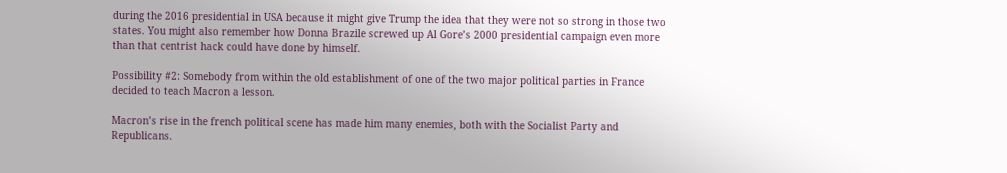during the 2016 presidential in USA because it might give Trump the idea that they were not so strong in those two states. You might also remember how Donna Brazile screwed up Al Gore’s 2000 presidential campaign even more than that centrist hack could have done by himself.

Possibility #2: Somebody from within the old establishment of one of the two major political parties in France decided to teach Macron a lesson.

Macron’s rise in the french political scene has made him many enemies, both with the Socialist Party and Republicans.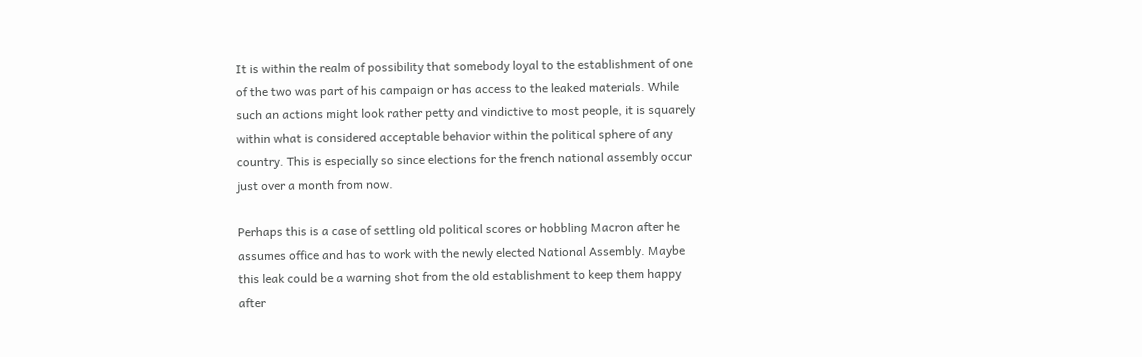It is within the realm of possibility that somebody loyal to the establishment of one of the two was part of his campaign or has access to the leaked materials. While such an actions might look rather petty and vindictive to most people, it is squarely within what is considered acceptable behavior within the political sphere of any country. This is especially so since elections for the french national assembly occur just over a month from now.

Perhaps this is a case of settling old political scores or hobbling Macron after he assumes office and has to work with the newly elected National Assembly. Maybe this leak could be a warning shot from the old establishment to keep them happy after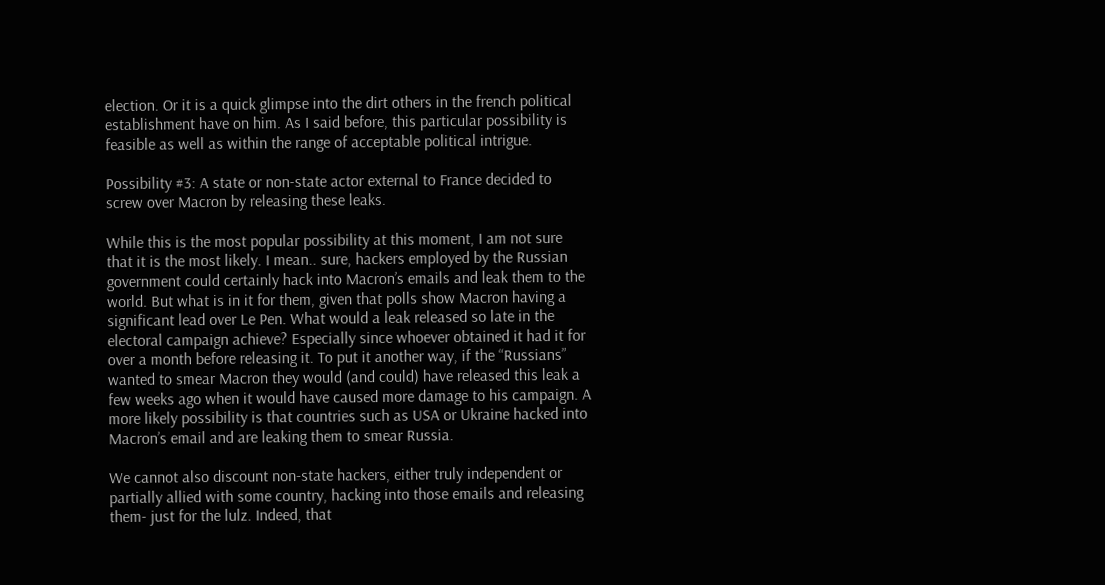election. Or it is a quick glimpse into the dirt others in the french political establishment have on him. As I said before, this particular possibility is feasible as well as within the range of acceptable political intrigue.

Possibility #3: A state or non-state actor external to France decided to screw over Macron by releasing these leaks.

While this is the most popular possibility at this moment, I am not sure that it is the most likely. I mean.. sure, hackers employed by the Russian government could certainly hack into Macron’s emails and leak them to the world. But what is in it for them, given that polls show Macron having a significant lead over Le Pen. What would a leak released so late in the electoral campaign achieve? Especially since whoever obtained it had it for over a month before releasing it. To put it another way, if the “Russians” wanted to smear Macron they would (and could) have released this leak a few weeks ago when it would have caused more damage to his campaign. A more likely possibility is that countries such as USA or Ukraine hacked into Macron’s email and are leaking them to smear Russia.

We cannot also discount non-state hackers, either truly independent or partially allied with some country, hacking into those emails and releasing them- just for the lulz. Indeed, that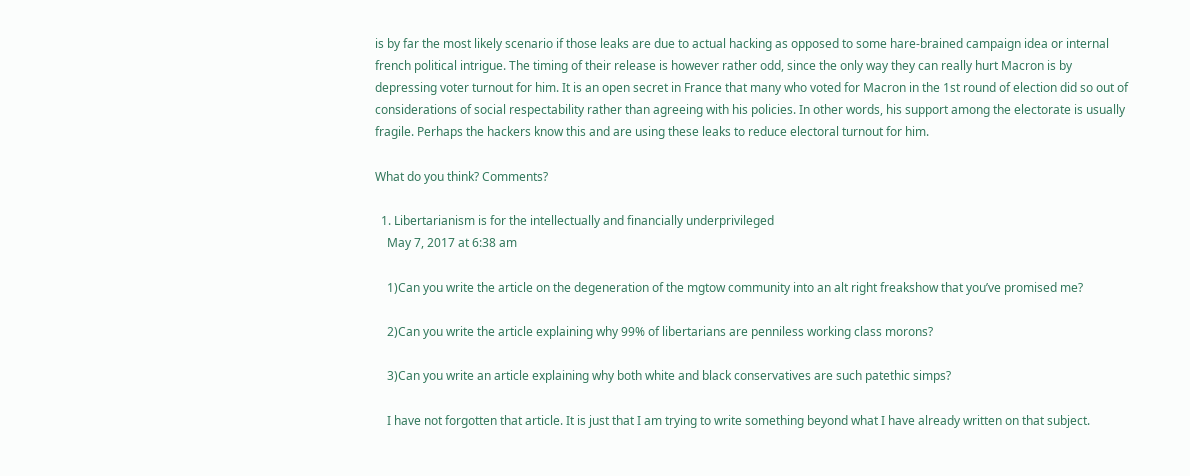is by far the most likely scenario if those leaks are due to actual hacking as opposed to some hare-brained campaign idea or internal french political intrigue. The timing of their release is however rather odd, since the only way they can really hurt Macron is by depressing voter turnout for him. It is an open secret in France that many who voted for Macron in the 1st round of election did so out of considerations of social respectability rather than agreeing with his policies. In other words, his support among the electorate is usually fragile. Perhaps the hackers know this and are using these leaks to reduce electoral turnout for him.

What do you think? Comments?

  1. Libertarianism is for the intellectually and financially underprivileged
    May 7, 2017 at 6:38 am

    1)Can you write the article on the degeneration of the mgtow community into an alt right freakshow that you’ve promised me?

    2)Can you write the article explaining why 99% of libertarians are penniless working class morons?

    3)Can you write an article explaining why both white and black conservatives are such patethic simps?

    I have not forgotten that article. It is just that I am trying to write something beyond what I have already written on that subject.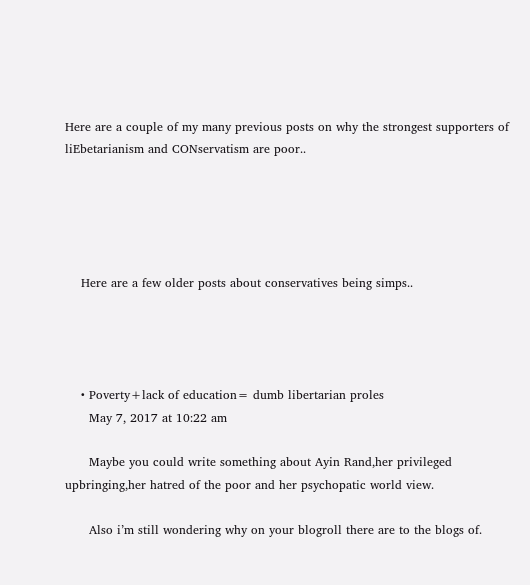Here are a couple of my many previous posts on why the strongest supporters of liEbetarianism and CONservatism are poor..





    Here are a few older posts about conservatives being simps..




    • Poverty+lack of education= dumb libertarian proles
      May 7, 2017 at 10:22 am

      Maybe you could write something about Ayin Rand,her privileged upbringing,her hatred of the poor and her psychopatic world view.

      Also i’m still wondering why on your blogroll there are to the blogs of.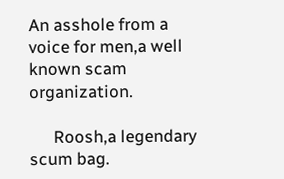An asshole from a voice for men,a well known scam organization.

      Roosh,a legendary scum bag.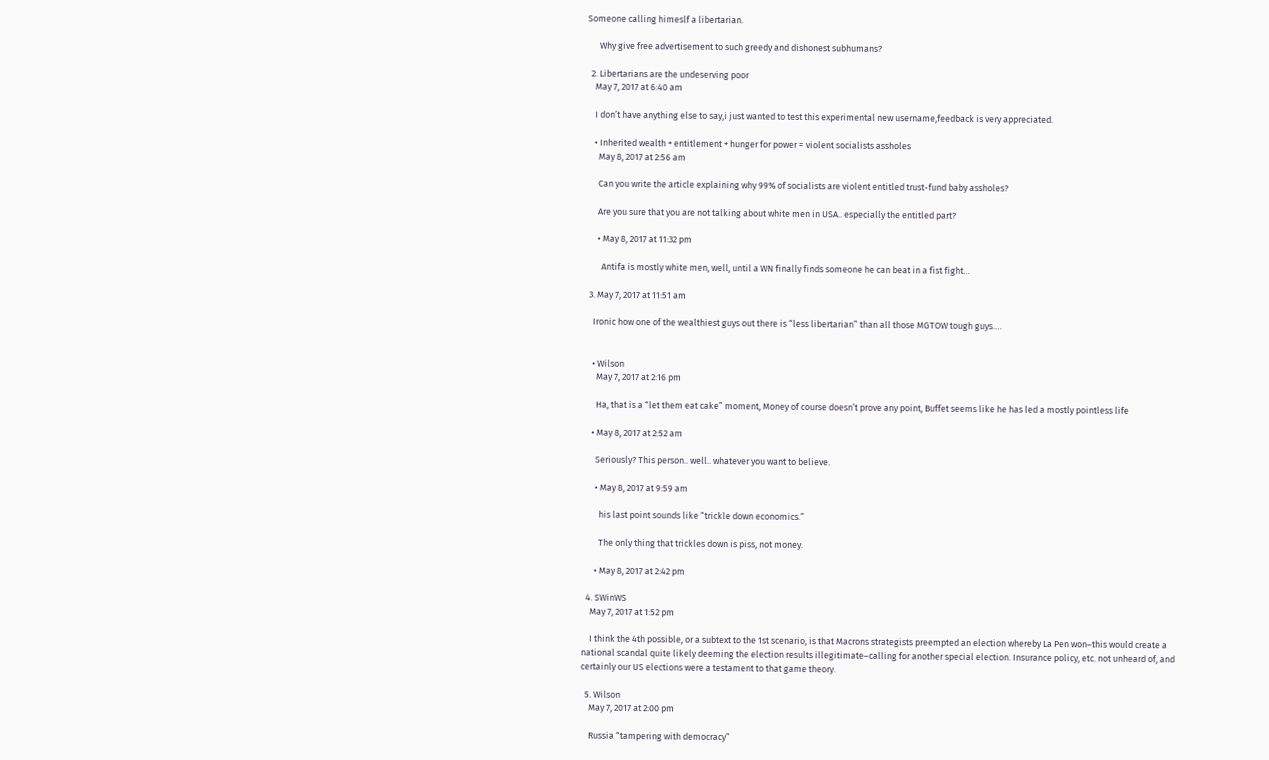Someone calling himeslf a libertarian.

      Why give free advertisement to such greedy and dishonest subhumans?

  2. Libertarians are the undeserving poor
    May 7, 2017 at 6:40 am

    I don’t have anything else to say,i just wanted to test this experimental new username,feedback is very appreciated.

    • Inherited wealth + entitlement + hunger for power = violent socialists assholes
      May 8, 2017 at 2:56 am

      Can you write the article explaining why 99% of socialists are violent entitled trust-fund baby assholes?

      Are you sure that you are not talking about white men in USA.. especially the entitled part?

      • May 8, 2017 at 11:32 pm

        Antifa is mostly white men, well, until a WN finally finds someone he can beat in a fist fight…

  3. May 7, 2017 at 11:51 am

    Ironic how one of the wealthiest guys out there is “less libertarian” than all those MGTOW tough guys….


    • Wilson
      May 7, 2017 at 2:16 pm

      Ha, that is a “let them eat cake” moment, Money of course doesn’t prove any point, Buffet seems like he has led a mostly pointless life

    • May 8, 2017 at 2:52 am

      Seriously? This person.. well.. whatever you want to believe.

      • May 8, 2017 at 9:59 am

        his last point sounds like “trickle down economics.”

        The only thing that trickles down is piss, not money.

      • May 8, 2017 at 2:42 pm

  4. SWinWS
    May 7, 2017 at 1:52 pm

    I think the 4th possible, or a subtext to the 1st scenario, is that Macrons strategists preempted an election whereby La Pen won–this would create a national scandal quite likely deeming the election results illegitimate–calling for another special election. Insurance policy, etc. not unheard of, and certainly our US elections were a testament to that game theory.

  5. Wilson
    May 7, 2017 at 2:00 pm

    Russia “tampering with democracy”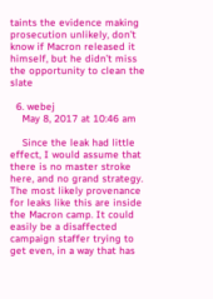taints the evidence making prosecution unlikely, don’t know if Macron released it himself, but he didn’t miss the opportunity to clean the slate

  6. webej
    May 8, 2017 at 10:46 am

    Since the leak had little effect, I would assume that there is no master stroke here, and no grand strategy. The most likely provenance for leaks like this are inside the Macron camp. It could easily be a disaffected campaign staffer trying to get even, in a way that has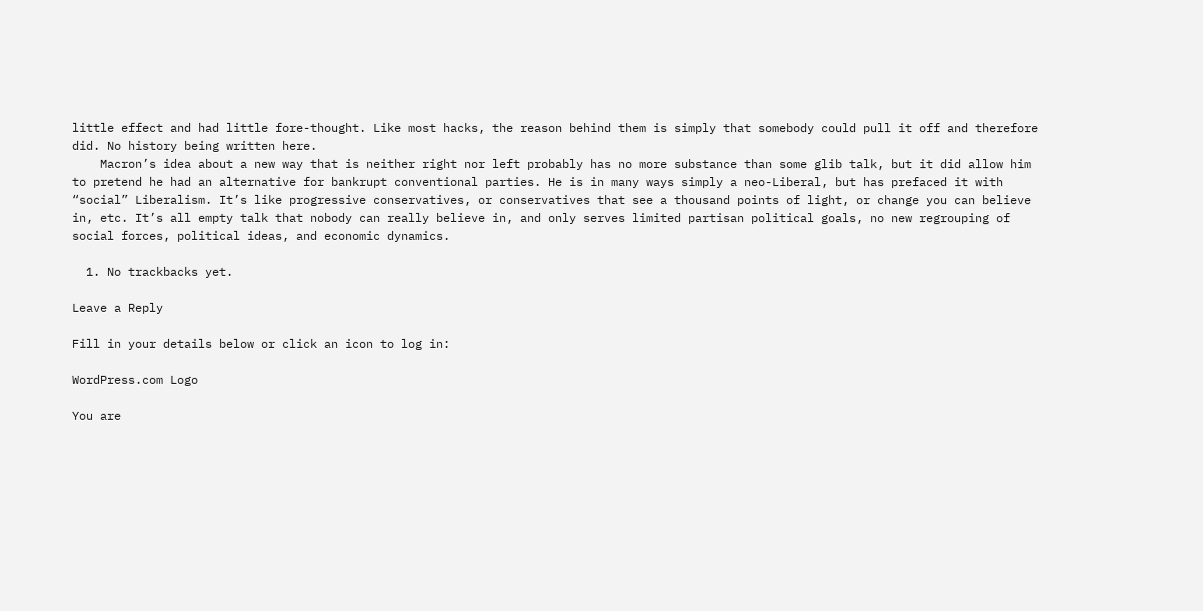little effect and had little fore-thought. Like most hacks, the reason behind them is simply that somebody could pull it off and therefore did. No history being written here.
    Macron’s idea about a new way that is neither right nor left probably has no more substance than some glib talk, but it did allow him to pretend he had an alternative for bankrupt conventional parties. He is in many ways simply a neo-Liberal, but has prefaced it with “social” Liberalism. It’s like progressive conservatives, or conservatives that see a thousand points of light, or change you can believe in, etc. It’s all empty talk that nobody can really believe in, and only serves limited partisan political goals, no new regrouping of social forces, political ideas, and economic dynamics.

  1. No trackbacks yet.

Leave a Reply

Fill in your details below or click an icon to log in:

WordPress.com Logo

You are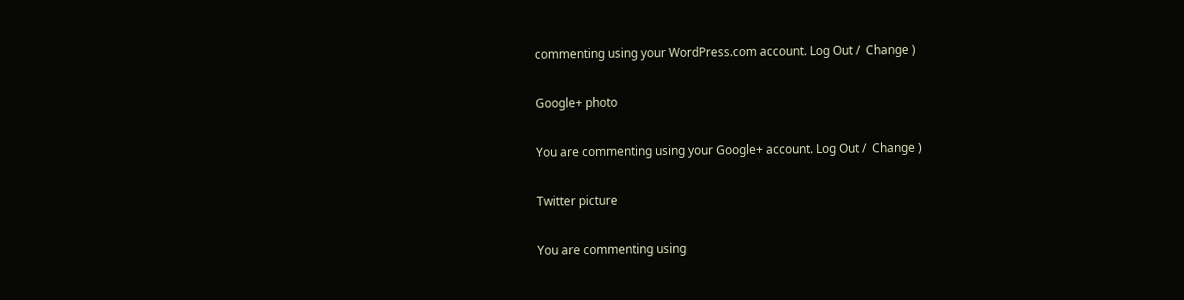commenting using your WordPress.com account. Log Out /  Change )

Google+ photo

You are commenting using your Google+ account. Log Out /  Change )

Twitter picture

You are commenting using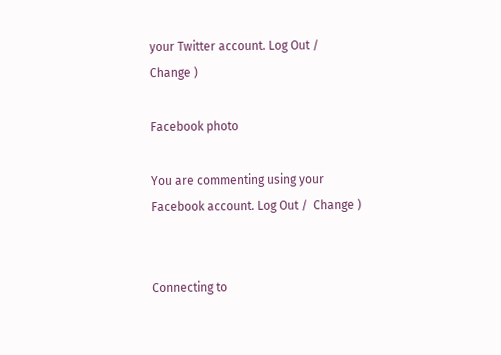your Twitter account. Log Out /  Change )

Facebook photo

You are commenting using your Facebook account. Log Out /  Change )


Connecting to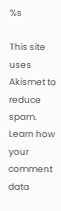%s

This site uses Akismet to reduce spam. Learn how your comment data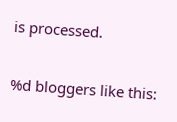is processed.

%d bloggers like this: